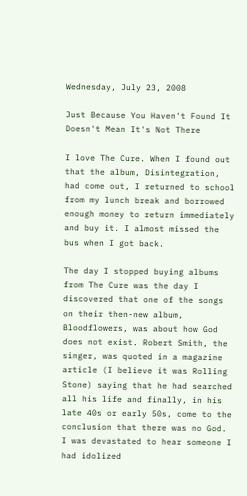Wednesday, July 23, 2008

Just Because You Haven't Found It Doesn't Mean It's Not There

I love The Cure. When I found out that the album, Disintegration, had come out, I returned to school from my lunch break and borrowed enough money to return immediately and buy it. I almost missed the bus when I got back.

The day I stopped buying albums from The Cure was the day I discovered that one of the songs on their then-new album, Bloodflowers, was about how God does not exist. Robert Smith, the singer, was quoted in a magazine article (I believe it was Rolling Stone) saying that he had searched all his life and finally, in his late 40s or early 50s, come to the conclusion that there was no God. I was devastated to hear someone I had idolized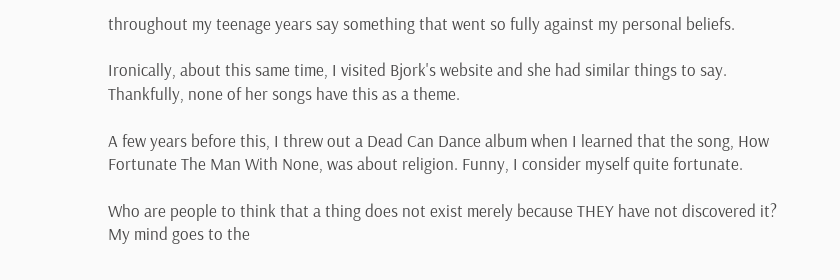throughout my teenage years say something that went so fully against my personal beliefs.

Ironically, about this same time, I visited Bjork's website and she had similar things to say. Thankfully, none of her songs have this as a theme.

A few years before this, I threw out a Dead Can Dance album when I learned that the song, How Fortunate The Man With None, was about religion. Funny, I consider myself quite fortunate.

Who are people to think that a thing does not exist merely because THEY have not discovered it? My mind goes to the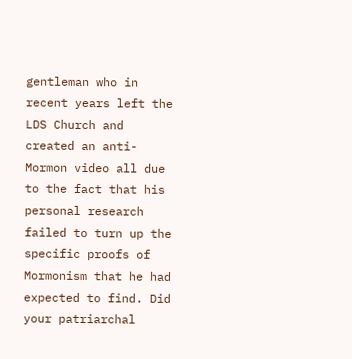gentleman who in recent years left the LDS Church and created an anti-Mormon video all due to the fact that his personal research failed to turn up the specific proofs of Mormonism that he had expected to find. Did your patriarchal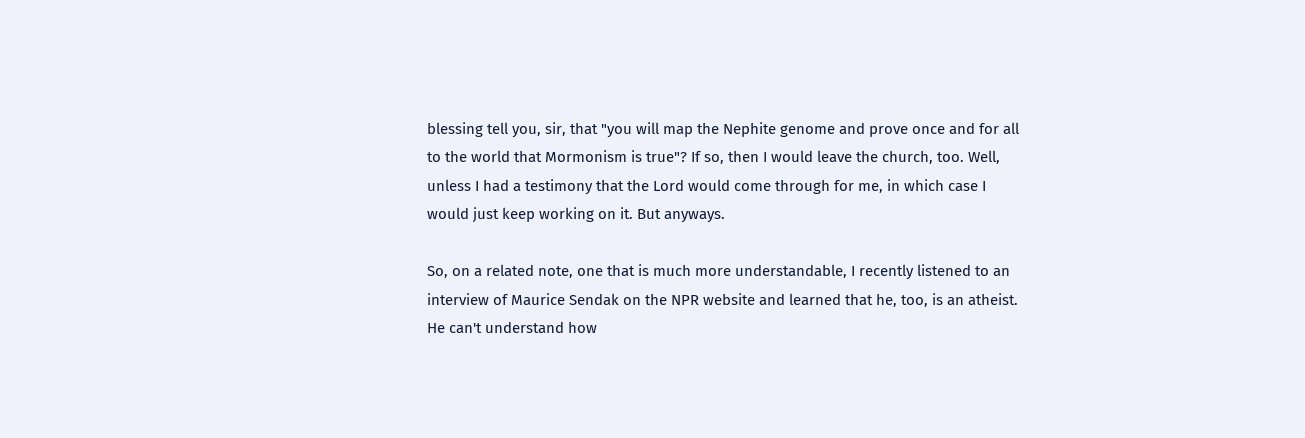blessing tell you, sir, that "you will map the Nephite genome and prove once and for all to the world that Mormonism is true"? If so, then I would leave the church, too. Well, unless I had a testimony that the Lord would come through for me, in which case I would just keep working on it. But anyways.

So, on a related note, one that is much more understandable, I recently listened to an interview of Maurice Sendak on the NPR website and learned that he, too, is an atheist. He can't understand how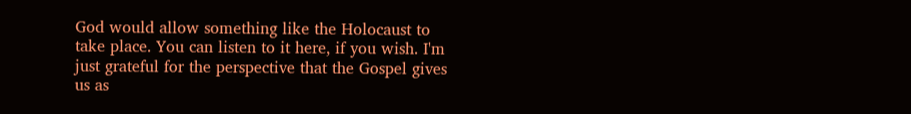God would allow something like the Holocaust to take place. You can listen to it here, if you wish. I'm just grateful for the perspective that the Gospel gives us as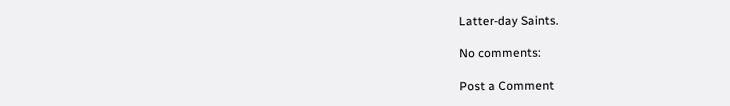Latter-day Saints.

No comments:

Post a Comment